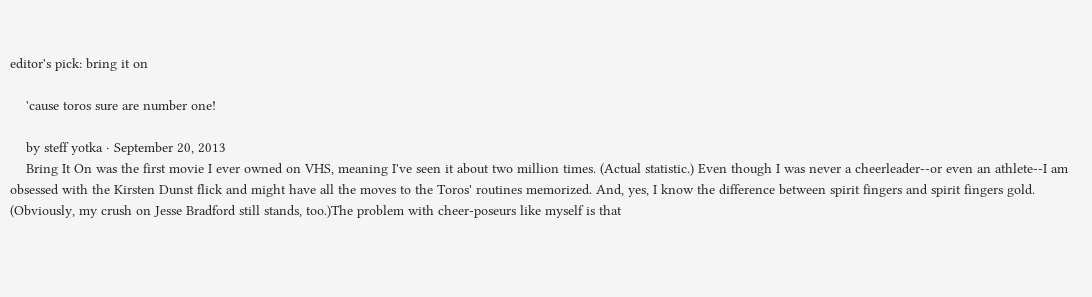editor's pick: bring it on

    'cause toros sure are number one!

    by steff yotka · September 20, 2013
    Bring It On was the first movie I ever owned on VHS, meaning I've seen it about two million times. (Actual statistic.) Even though I was never a cheerleader--or even an athlete--I am obsessed with the Kirsten Dunst flick and might have all the moves to the Toros' routines memorized. And, yes, I know the difference between spirit fingers and spirit fingers gold. (Obviously, my crush on Jesse Bradford still stands, too.)The problem with cheer-poseurs like myself is that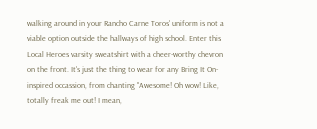walking around in your Rancho Carne Toros' uniform is not a viable option outside the hallways of high school. Enter this Local Heroes varsity sweatshirt with a cheer-worthy chevron on the front. It's just the thing to wear for any Bring It On-inspired occassion, from chanting "Awesome! Oh wow! Like, totally freak me out! I mean,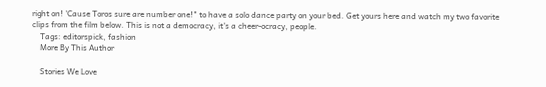right on! 'Cause Toros sure are number one!" to have a solo dance party on your bed. Get yours here and watch my two favorite clips from the film below. This is not a democracy, it's a cheer-ocracy, people.
    Tags: editorspick, fashion
    More By This Author

    Stories We Love